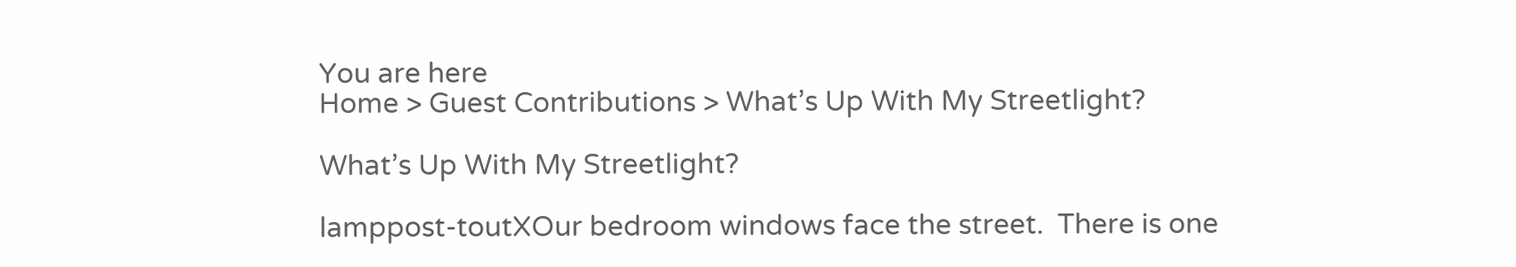You are here
Home > Guest Contributions > What’s Up With My Streetlight?

What’s Up With My Streetlight?

lamppost-toutXOur bedroom windows face the street.  There is one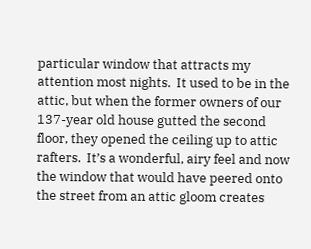particular window that attracts my attention most nights.  It used to be in the attic, but when the former owners of our 137-year old house gutted the second floor, they opened the ceiling up to attic rafters.  It’s a wonderful, airy feel and now the window that would have peered onto the street from an attic gloom creates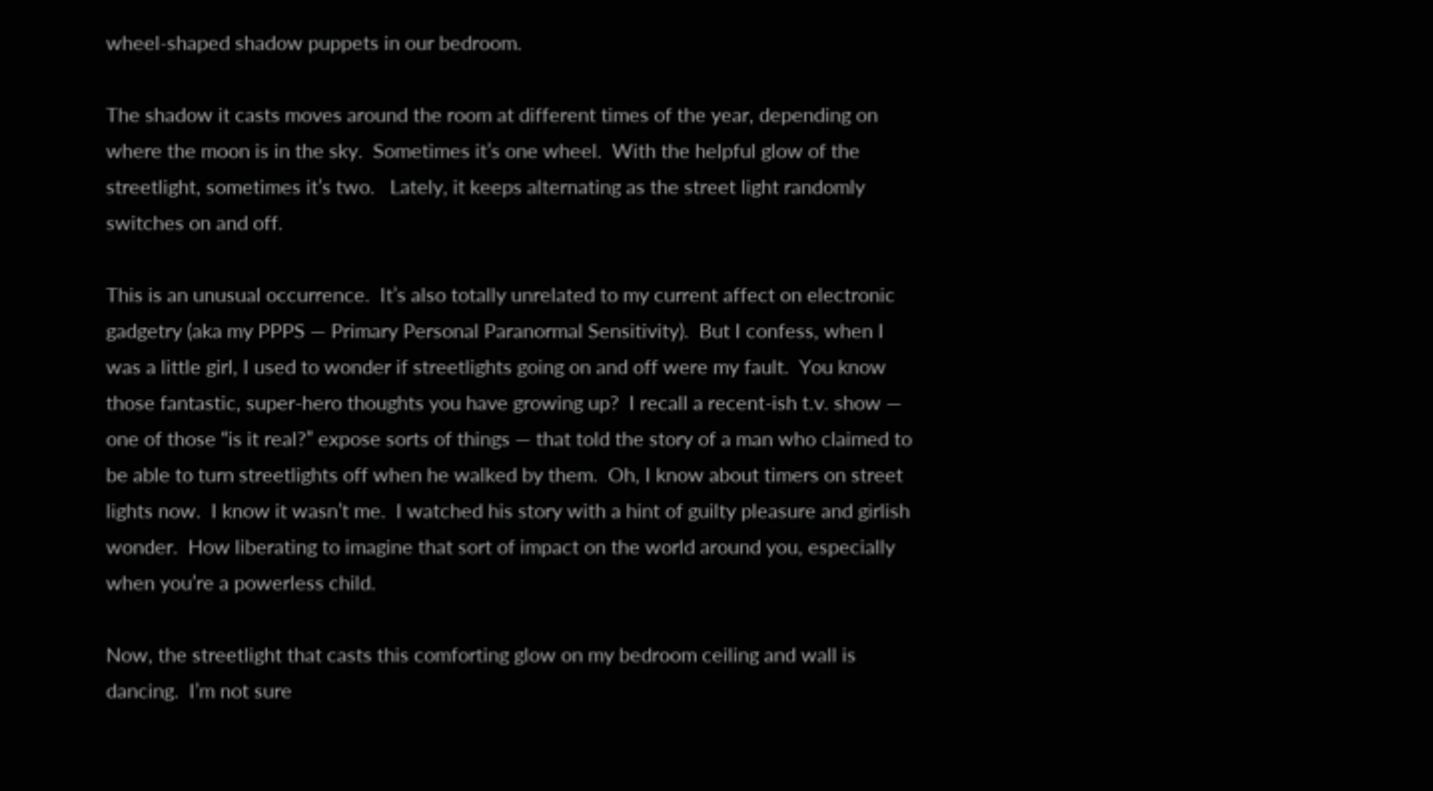wheel-shaped shadow puppets in our bedroom.

The shadow it casts moves around the room at different times of the year, depending on where the moon is in the sky.  Sometimes it’s one wheel.  With the helpful glow of the streetlight, sometimes it’s two.   Lately, it keeps alternating as the street light randomly switches on and off.

This is an unusual occurrence.  It’s also totally unrelated to my current affect on electronic gadgetry (aka my PPPS — Primary Personal Paranormal Sensitivity).  But I confess, when I was a little girl, I used to wonder if streetlights going on and off were my fault.  You know those fantastic, super-hero thoughts you have growing up?  I recall a recent-ish t.v. show — one of those “is it real?” expose sorts of things — that told the story of a man who claimed to be able to turn streetlights off when he walked by them.  Oh, I know about timers on street lights now.  I know it wasn’t me.  I watched his story with a hint of guilty pleasure and girlish wonder.  How liberating to imagine that sort of impact on the world around you, especially when you’re a powerless child.

Now, the streetlight that casts this comforting glow on my bedroom ceiling and wall is dancing.  I’m not sure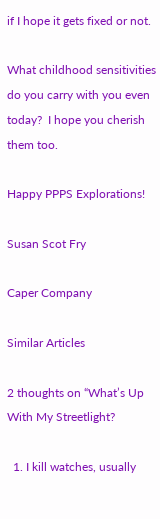if I hope it gets fixed or not.

What childhood sensitivities do you carry with you even today?  I hope you cherish them too.

Happy PPPS Explorations!

Susan Scot Fry

Caper Company

Similar Articles

2 thoughts on “What’s Up With My Streetlight?

  1. I kill watches, usually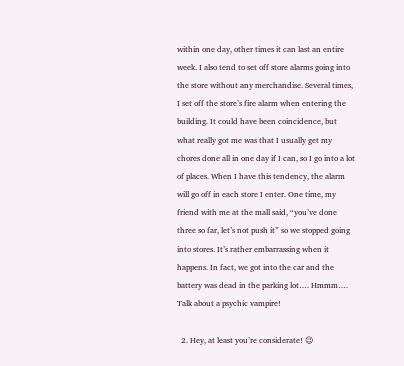within one day, other times it can last an entire week. I also tend to set off store alarms going into the store without any merchandise. Several times, I set off the store’s fire alarm when entering the building. It could have been coincidence, but what really got me was that I usually get my chores done all in one day if I can, so I go into a lot of places. When I have this tendency, the alarm will go off in each store I enter. One time, my friend with me at the mall said, “you’ve done three so far, let’s not push it” so we stopped going into stores. It’s rather embarrassing when it happens. In fact, we got into the car and the battery was dead in the parking lot…. Hmmm…. Talk about a psychic vampire!

  2. Hey, at least you’re considerate! 😉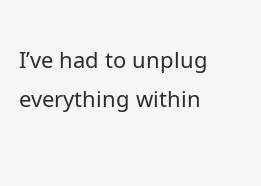I’ve had to unplug everything within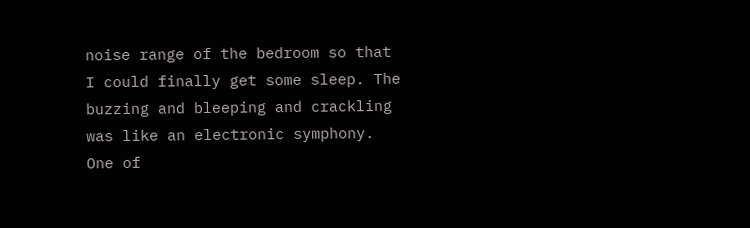noise range of the bedroom so that I could finally get some sleep. The buzzing and bleeping and crackling was like an electronic symphony. One of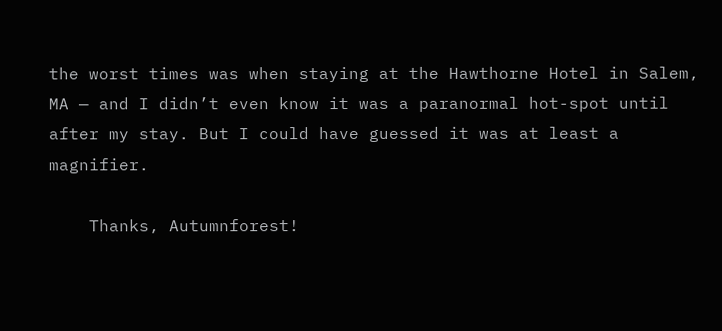the worst times was when staying at the Hawthorne Hotel in Salem, MA — and I didn’t even know it was a paranormal hot-spot until after my stay. But I could have guessed it was at least a magnifier.

    Thanks, Autumnforest!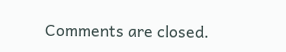Comments are closed.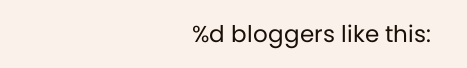%d bloggers like this: